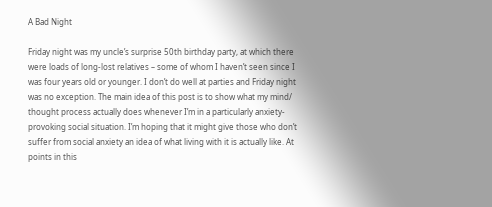A Bad Night

Friday night was my uncle’s surprise 50th birthday party, at which there were loads of long-lost relatives – some of whom I haven’t seen since I was four years old or younger. I don’t do well at parties and Friday night was no exception. The main idea of this post is to show what my mind/ thought process actually does whenever I’m in a particularly anxiety-provoking social situation. I’m hoping that it might give those who don’t suffer from social anxiety an idea of what living with it is actually like. At points in this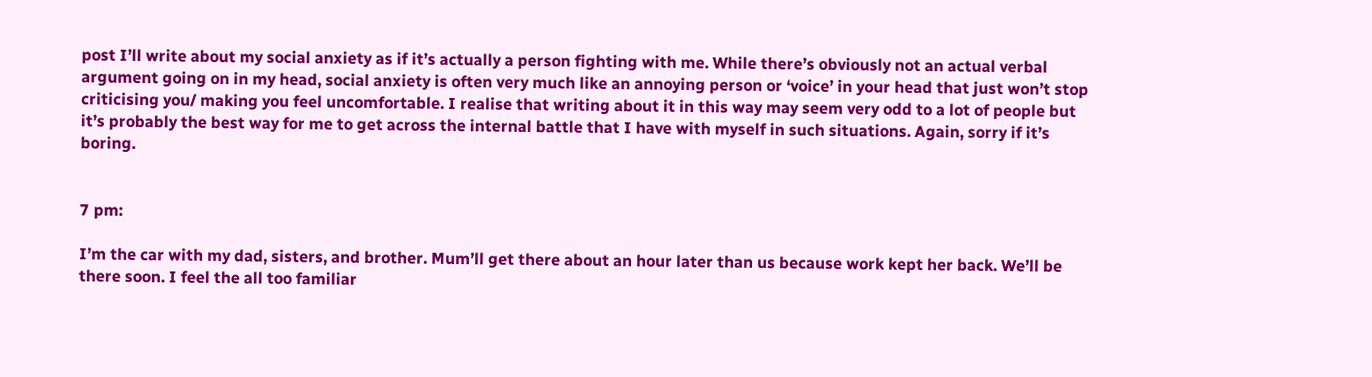post I’ll write about my social anxiety as if it’s actually a person fighting with me. While there’s obviously not an actual verbal argument going on in my head, social anxiety is often very much like an annoying person or ‘voice’ in your head that just won’t stop criticising you/ making you feel uncomfortable. I realise that writing about it in this way may seem very odd to a lot of people but it’s probably the best way for me to get across the internal battle that I have with myself in such situations. Again, sorry if it’s boring.


7 pm:

I’m the car with my dad, sisters, and brother. Mum’ll get there about an hour later than us because work kept her back. We’ll be there soon. I feel the all too familiar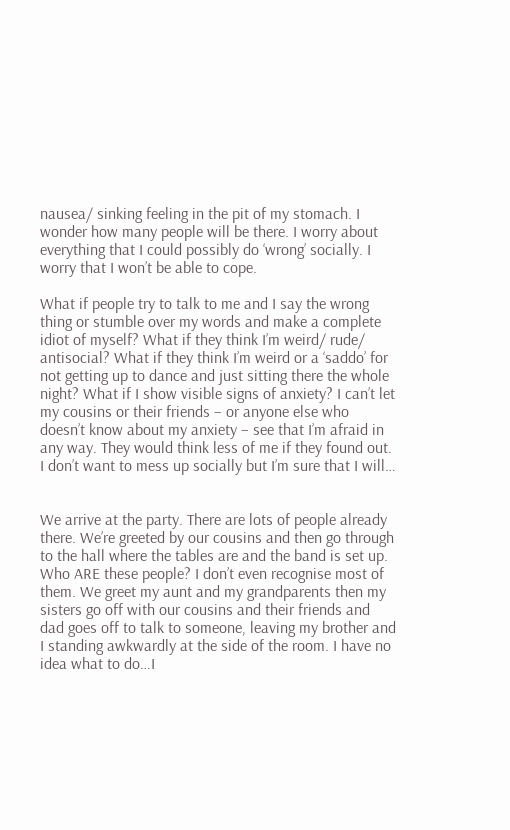nausea/ sinking feeling in the pit of my stomach. I wonder how many people will be there. I worry about everything that I could possibly do ‘wrong’ socially. I worry that I won’t be able to cope.

What if people try to talk to me and I say the wrong thing or stumble over my words and make a complete idiot of myself? What if they think I’m weird/ rude/ antisocial? What if they think I’m weird or a ‘saddo’ for not getting up to dance and just sitting there the whole night? What if I show visible signs of anxiety? I can’t let my cousins or their friends – or anyone else who doesn’t know about my anxiety – see that I’m afraid in any way. They would think less of me if they found out. I don’t want to mess up socially but I’m sure that I will…


We arrive at the party. There are lots of people already there. We’re greeted by our cousins and then go through to the hall where the tables are and the band is set up. Who ARE these people? I don’t even recognise most of them. We greet my aunt and my grandparents then my sisters go off with our cousins and their friends and dad goes off to talk to someone, leaving my brother and I standing awkwardly at the side of the room. I have no idea what to do…I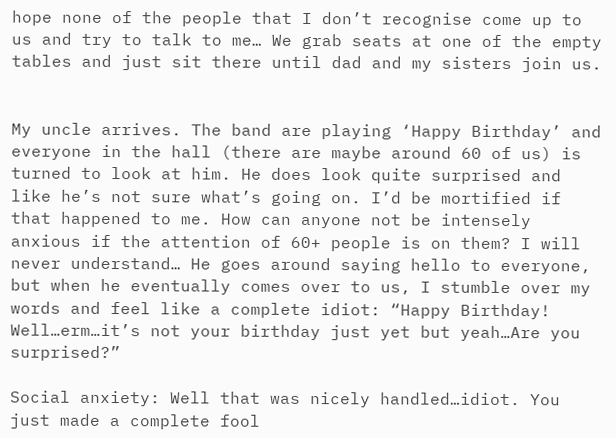hope none of the people that I don’t recognise come up to us and try to talk to me… We grab seats at one of the empty tables and just sit there until dad and my sisters join us.


My uncle arrives. The band are playing ‘Happy Birthday’ and everyone in the hall (there are maybe around 60 of us) is turned to look at him. He does look quite surprised and like he’s not sure what’s going on. I’d be mortified if that happened to me. How can anyone not be intensely anxious if the attention of 60+ people is on them? I will never understand… He goes around saying hello to everyone, but when he eventually comes over to us, I stumble over my words and feel like a complete idiot: “Happy Birthday! Well…erm…it’s not your birthday just yet but yeah…Are you surprised?”

Social anxiety: Well that was nicely handled…idiot. You just made a complete fool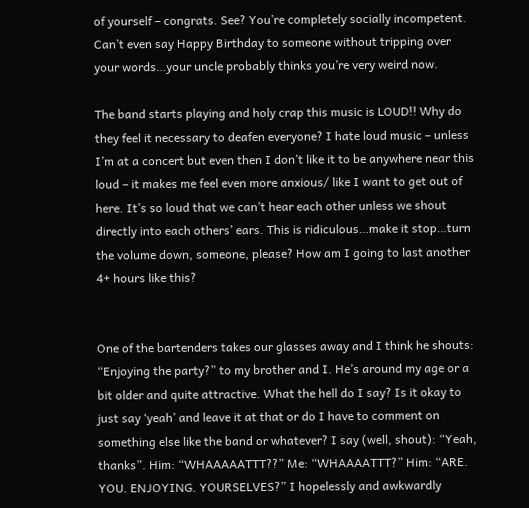of yourself – congrats. See? You’re completely socially incompetent. Can’t even say Happy Birthday to someone without tripping over your words…your uncle probably thinks you’re very weird now.

The band starts playing and holy crap this music is LOUD!! Why do they feel it necessary to deafen everyone? I hate loud music – unless I’m at a concert but even then I don’t like it to be anywhere near this loud – it makes me feel even more anxious/ like I want to get out of here. It’s so loud that we can’t hear each other unless we shout directly into each others’ ears. This is ridiculous…make it stop…turn the volume down, someone, please? How am I going to last another 4+ hours like this?


One of the bartenders takes our glasses away and I think he shouts: “Enjoying the party?” to my brother and I. He’s around my age or a bit older and quite attractive. What the hell do I say? Is it okay to just say ‘yeah’ and leave it at that or do I have to comment on something else like the band or whatever? I say (well, shout): “Yeah, thanks”. Him: “WHAAAAATTT??” Me: “WHAAAATTT?” Him: “ARE. YOU. ENJOYING. YOURSELVES?” I hopelessly and awkwardly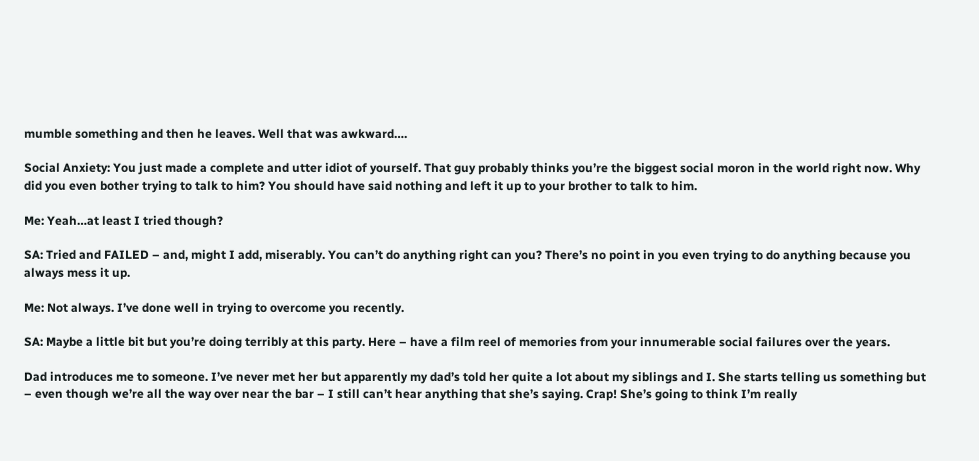mumble something and then he leaves. Well that was awkward….

Social Anxiety: You just made a complete and utter idiot of yourself. That guy probably thinks you’re the biggest social moron in the world right now. Why did you even bother trying to talk to him? You should have said nothing and left it up to your brother to talk to him.

Me: Yeah…at least I tried though?

SA: Tried and FAILED – and, might I add, miserably. You can’t do anything right can you? There’s no point in you even trying to do anything because you always mess it up.

Me: Not always. I’ve done well in trying to overcome you recently.

SA: Maybe a little bit but you’re doing terribly at this party. Here – have a film reel of memories from your innumerable social failures over the years.

Dad introduces me to someone. I’ve never met her but apparently my dad’s told her quite a lot about my siblings and I. She starts telling us something but – even though we’re all the way over near the bar – I still can’t hear anything that she’s saying. Crap! She’s going to think I’m really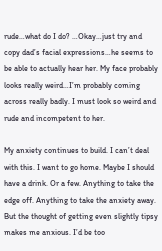rude…what do I do? …Okay…just try and copy dad’s facial expressions…he seems to be able to actually hear her. My face probably looks really weird…I’m probably coming across really badly. I must look so weird and rude and incompetent to her.

My anxiety continues to build. I can’t deal with this. I want to go home. Maybe I should have a drink. Or a few. Anything to take the edge off. Anything to take the anxiety away. But the thought of getting even slightly tipsy makes me anxious. I’d be too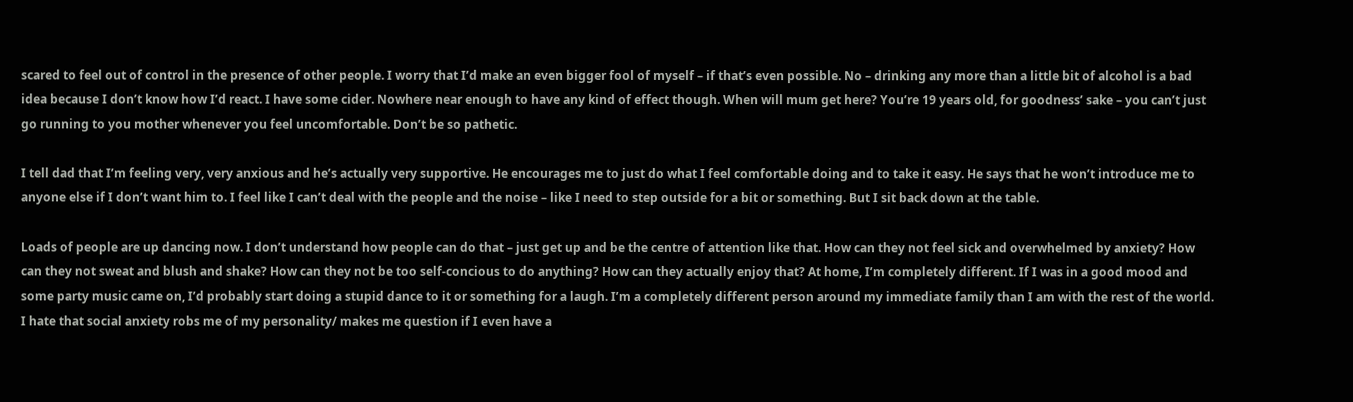scared to feel out of control in the presence of other people. I worry that I’d make an even bigger fool of myself – if that’s even possible. No – drinking any more than a little bit of alcohol is a bad idea because I don’t know how I’d react. I have some cider. Nowhere near enough to have any kind of effect though. When will mum get here? You’re 19 years old, for goodness’ sake – you can’t just go running to you mother whenever you feel uncomfortable. Don’t be so pathetic.

I tell dad that I’m feeling very, very anxious and he’s actually very supportive. He encourages me to just do what I feel comfortable doing and to take it easy. He says that he won’t introduce me to anyone else if I don’t want him to. I feel like I can’t deal with the people and the noise – like I need to step outside for a bit or something. But I sit back down at the table.

Loads of people are up dancing now. I don’t understand how people can do that – just get up and be the centre of attention like that. How can they not feel sick and overwhelmed by anxiety? How can they not sweat and blush and shake? How can they not be too self-concious to do anything? How can they actually enjoy that? At home, I’m completely different. If I was in a good mood and some party music came on, I’d probably start doing a stupid dance to it or something for a laugh. I’m a completely different person around my immediate family than I am with the rest of the world. I hate that social anxiety robs me of my personality/ makes me question if I even have a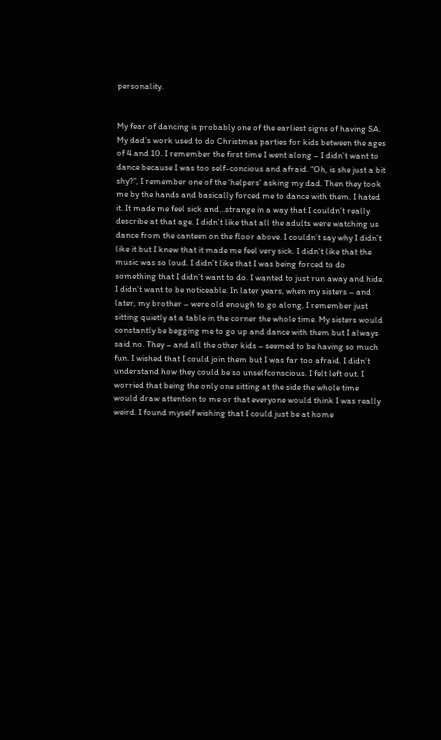personality.


My fear of dancing is probably one of the earliest signs of having SA. My dad’s work used to do Christmas parties for kids between the ages of 4 and 10. I remember the first time I went along – I didn’t want to dance because I was too self-concious and afraid. “Oh, is she just a bit shy?”, I remember one of the ‘helpers’ asking my dad. Then they took me by the hands and basically forced me to dance with them. I hated it. It made me feel sick and…strange in a way that I couldn’t really describe at that age. I didn’t like that all the adults were watching us dance from the canteen on the floor above. I couldn’t say why I didn’t like it but I knew that it made me feel very sick. I didn’t like that the music was so loud. I didn’t like that I was being forced to do something that I didn’t want to do. I wanted to just run away and hide. I didn’t want to be noticeable. In later years, when my sisters – and later, my brother – were old enough to go along, I remember just sitting quietly at a table in the corner the whole time. My sisters would constantly be begging me to go up and dance with them but I always said no. They – and all the other kids – seemed to be having so much fun. I wished that I could join them but I was far too afraid. I didn’t understand how they could be so unselfconscious. I felt left out. I worried that being the only one sitting at the side the whole time would draw attention to me or that everyone would think I was really weird. I found myself wishing that I could just be at home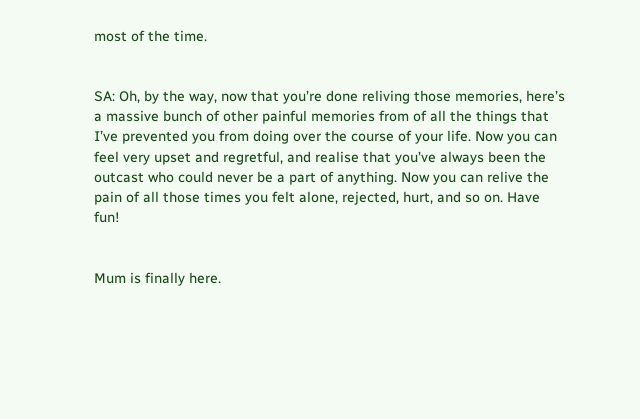most of the time.


SA: Oh, by the way, now that you’re done reliving those memories, here’s a massive bunch of other painful memories from of all the things that I’ve prevented you from doing over the course of your life. Now you can feel very upset and regretful, and realise that you’ve always been the outcast who could never be a part of anything. Now you can relive the pain of all those times you felt alone, rejected, hurt, and so on. Have fun!


Mum is finally here.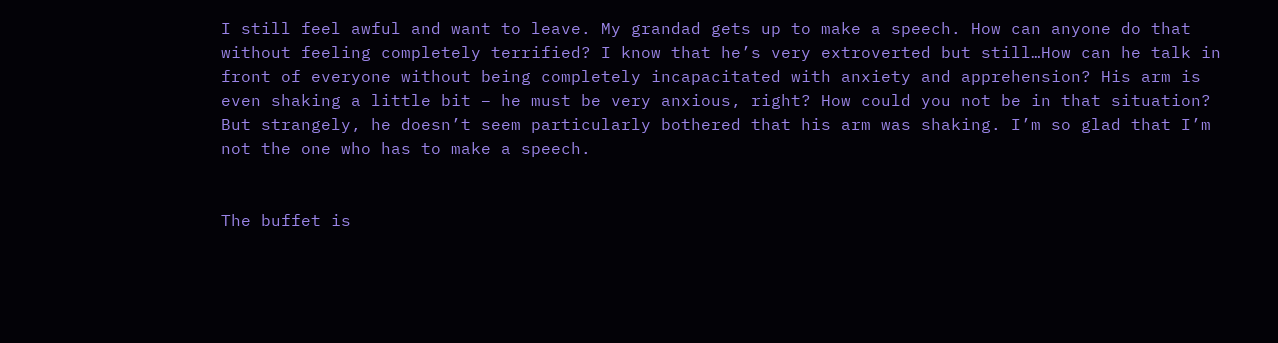I still feel awful and want to leave. My grandad gets up to make a speech. How can anyone do that without feeling completely terrified? I know that he’s very extroverted but still…How can he talk in front of everyone without being completely incapacitated with anxiety and apprehension? His arm is even shaking a little bit – he must be very anxious, right? How could you not be in that situation? But strangely, he doesn’t seem particularly bothered that his arm was shaking. I’m so glad that I’m not the one who has to make a speech.


The buffet is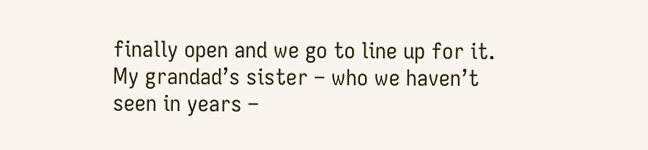finally open and we go to line up for it. My grandad’s sister – who we haven’t seen in years –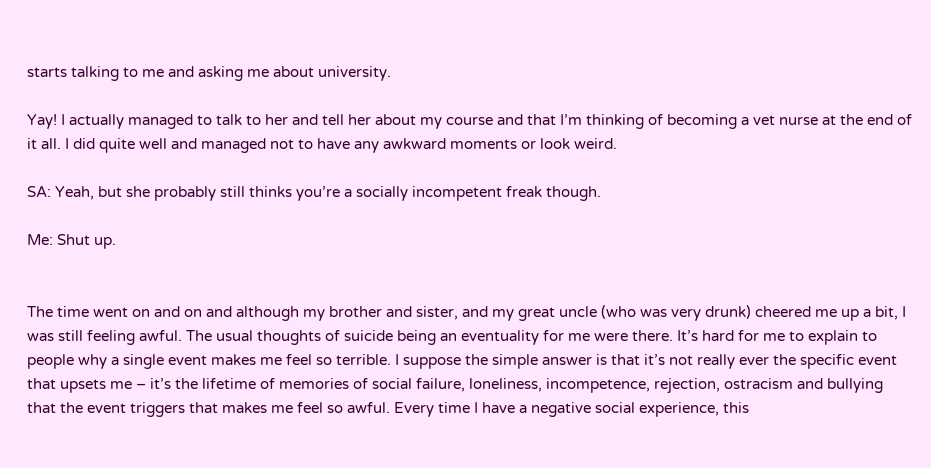starts talking to me and asking me about university.

Yay! I actually managed to talk to her and tell her about my course and that I’m thinking of becoming a vet nurse at the end of it all. I did quite well and managed not to have any awkward moments or look weird.

SA: Yeah, but she probably still thinks you’re a socially incompetent freak though.

Me: Shut up.


The time went on and on and although my brother and sister, and my great uncle (who was very drunk) cheered me up a bit, I was still feeling awful. The usual thoughts of suicide being an eventuality for me were there. It’s hard for me to explain to people why a single event makes me feel so terrible. I suppose the simple answer is that it’s not really ever the specific event that upsets me – it’s the lifetime of memories of social failure, loneliness, incompetence, rejection, ostracism and bullying that the event triggers that makes me feel so awful. Every time I have a negative social experience, this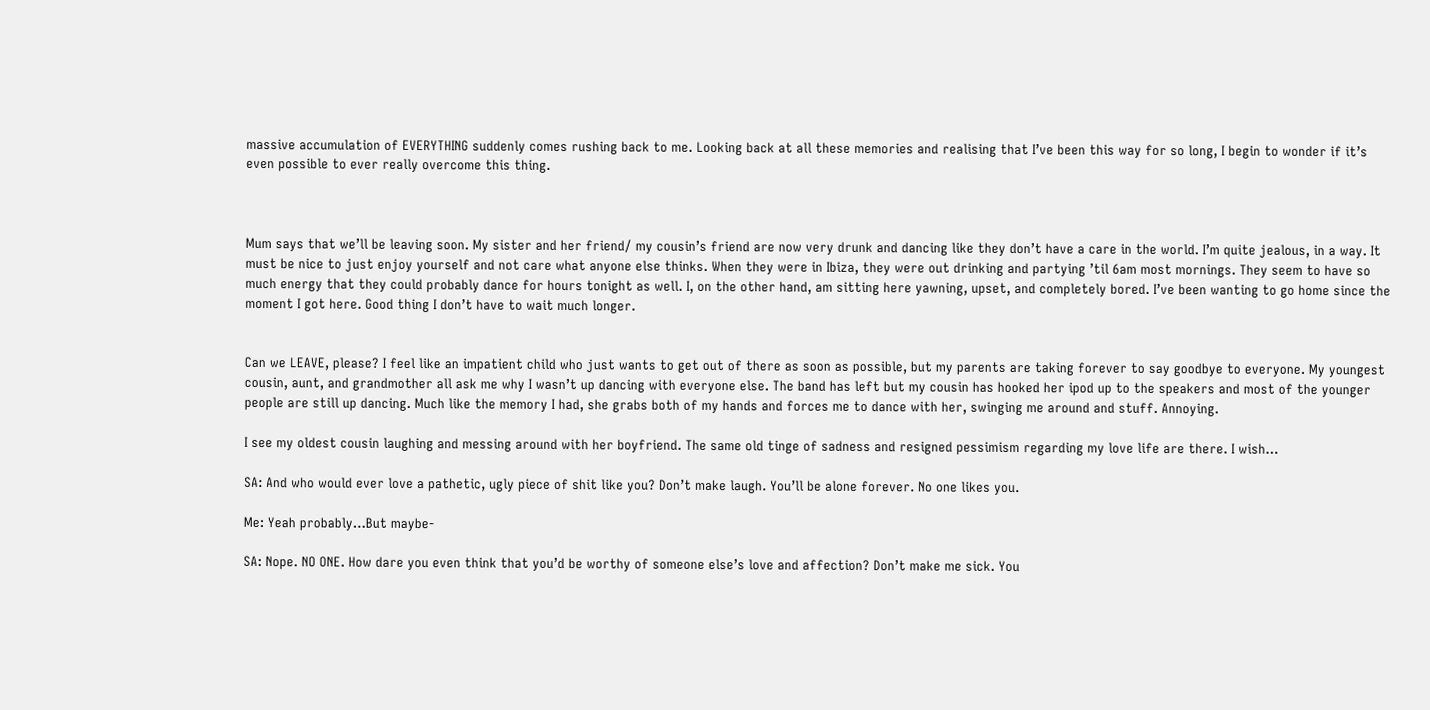massive accumulation of EVERYTHING suddenly comes rushing back to me. Looking back at all these memories and realising that I’ve been this way for so long, I begin to wonder if it’s even possible to ever really overcome this thing.



Mum says that we’ll be leaving soon. My sister and her friend/ my cousin’s friend are now very drunk and dancing like they don’t have a care in the world. I’m quite jealous, in a way. It must be nice to just enjoy yourself and not care what anyone else thinks. When they were in Ibiza, they were out drinking and partying ’til 6am most mornings. They seem to have so much energy that they could probably dance for hours tonight as well. I, on the other hand, am sitting here yawning, upset, and completely bored. I’ve been wanting to go home since the moment I got here. Good thing I don’t have to wait much longer.


Can we LEAVE, please? I feel like an impatient child who just wants to get out of there as soon as possible, but my parents are taking forever to say goodbye to everyone. My youngest cousin, aunt, and grandmother all ask me why I wasn’t up dancing with everyone else. The band has left but my cousin has hooked her ipod up to the speakers and most of the younger people are still up dancing. Much like the memory I had, she grabs both of my hands and forces me to dance with her, swinging me around and stuff. Annoying.

I see my oldest cousin laughing and messing around with her boyfriend. The same old tinge of sadness and resigned pessimism regarding my love life are there. I wish…

SA: And who would ever love a pathetic, ugly piece of shit like you? Don’t make laugh. You’ll be alone forever. No one likes you.

Me: Yeah probably…But maybe-

SA: Nope. NO ONE. How dare you even think that you’d be worthy of someone else’s love and affection? Don’t make me sick. You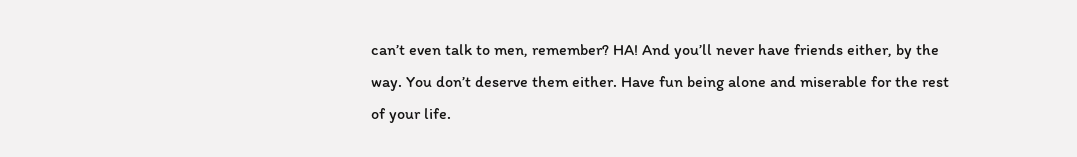can’t even talk to men, remember? HA! And you’ll never have friends either, by the way. You don’t deserve them either. Have fun being alone and miserable for the rest of your life.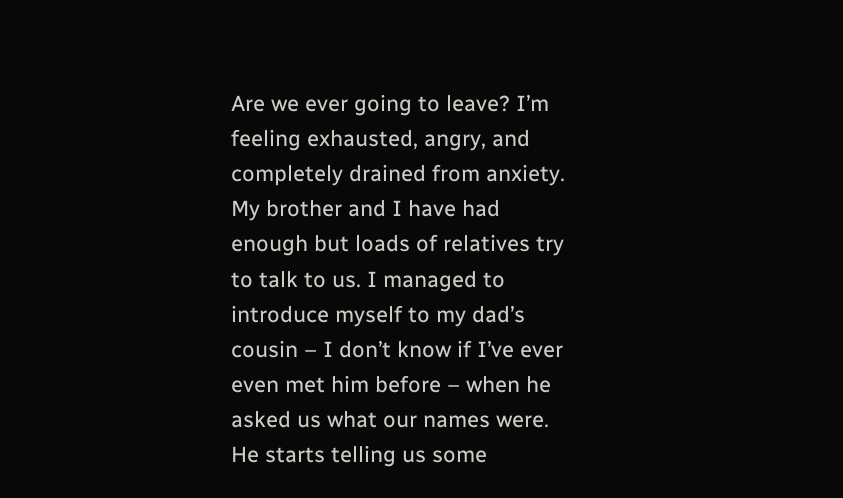Are we ever going to leave? I’m feeling exhausted, angry, and completely drained from anxiety. My brother and I have had enough but loads of relatives try to talk to us. I managed to introduce myself to my dad’s cousin – I don’t know if I’ve ever even met him before – when he asked us what our names were. He starts telling us some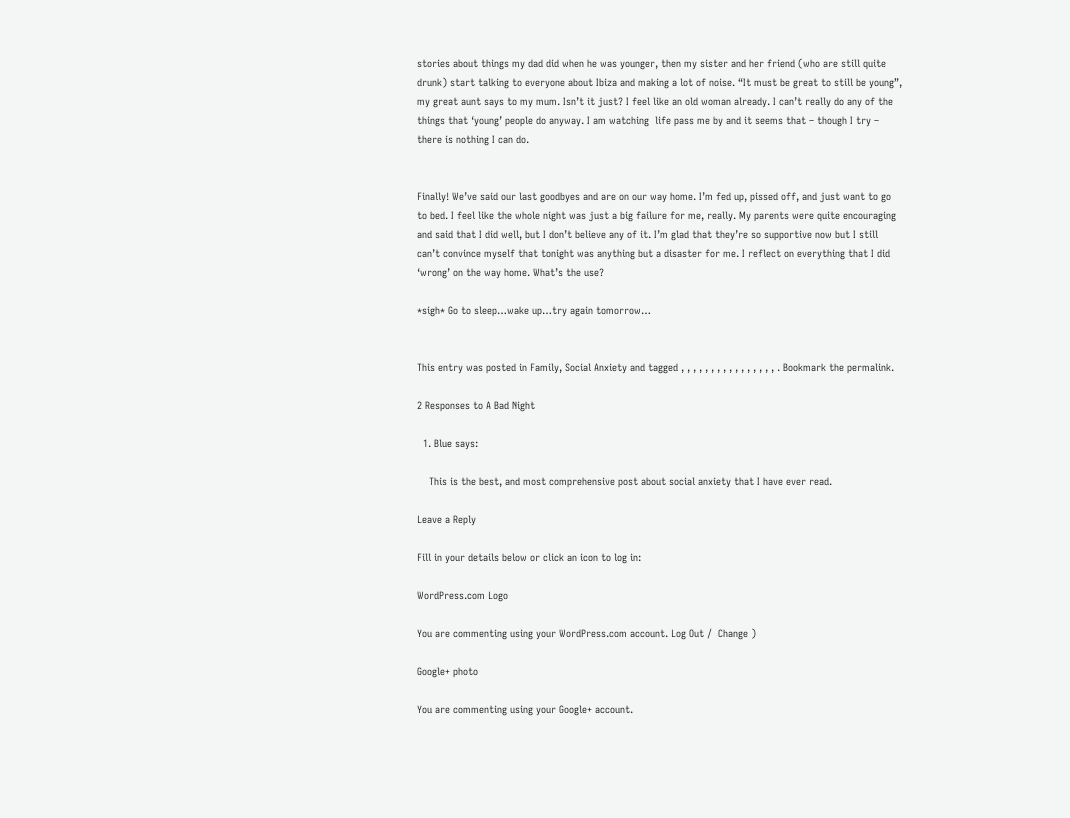stories about things my dad did when he was younger, then my sister and her friend (who are still quite drunk) start talking to everyone about Ibiza and making a lot of noise. “It must be great to still be young”, my great aunt says to my mum. Isn’t it just? I feel like an old woman already. I can’t really do any of the things that ‘young’ people do anyway. I am watching  life pass me by and it seems that – though I try – there is nothing I can do.


Finally! We’ve said our last goodbyes and are on our way home. I’m fed up, pissed off, and just want to go to bed. I feel like the whole night was just a big failure for me, really. My parents were quite encouraging and said that I did well, but I don’t believe any of it. I’m glad that they’re so supportive now but I still can’t convince myself that tonight was anything but a disaster for me. I reflect on everything that I did ‘wrong’ on the way home. What’s the use?

*sigh* Go to sleep…wake up…try again tomorrow…


This entry was posted in Family, Social Anxiety and tagged , , , , , , , , , , , , , , , , . Bookmark the permalink.

2 Responses to A Bad Night

  1. Blue says:

    This is the best, and most comprehensive post about social anxiety that I have ever read.

Leave a Reply

Fill in your details below or click an icon to log in:

WordPress.com Logo

You are commenting using your WordPress.com account. Log Out /  Change )

Google+ photo

You are commenting using your Google+ account.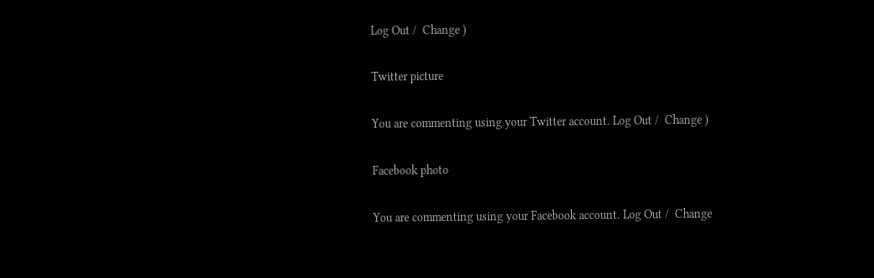Log Out /  Change )

Twitter picture

You are commenting using your Twitter account. Log Out /  Change )

Facebook photo

You are commenting using your Facebook account. Log Out /  Change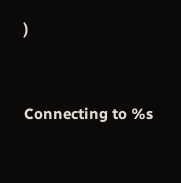)


Connecting to %s